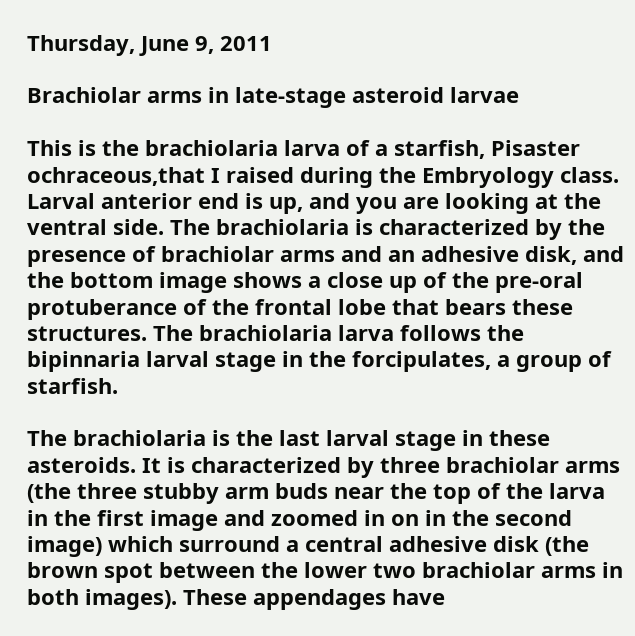Thursday, June 9, 2011

Brachiolar arms in late-stage asteroid larvae

This is the brachiolaria larva of a starfish, Pisaster ochraceous,that I raised during the Embryology class. Larval anterior end is up, and you are looking at the ventral side. The brachiolaria is characterized by the presence of brachiolar arms and an adhesive disk, and the bottom image shows a close up of the pre-oral protuberance of the frontal lobe that bears these structures. The brachiolaria larva follows the bipinnaria larval stage in the forcipulates, a group of starfish.

The brachiolaria is the last larval stage in these asteroids. It is characterized by three brachiolar arms (the three stubby arm buds near the top of the larva in the first image and zoomed in on in the second image) which surround a central adhesive disk (the brown spot between the lower two brachiolar arms in both images). These appendages have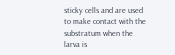sticky cells and are used to make contact with the substratum when the larva is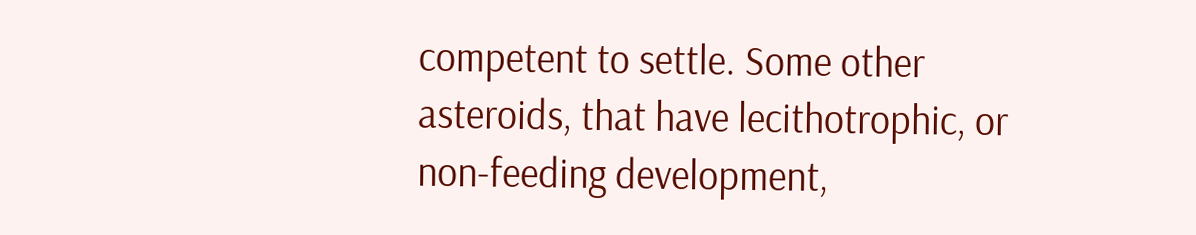competent to settle. Some other asteroids, that have lecithotrophic, or non-feeding development,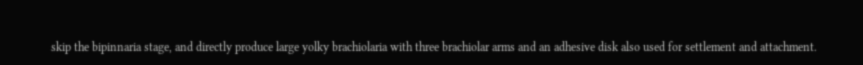skip the bipinnaria stage, and directly produce large yolky brachiolaria with three brachiolar arms and an adhesive disk also used for settlement and attachment.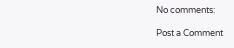No comments:

Post a Comment